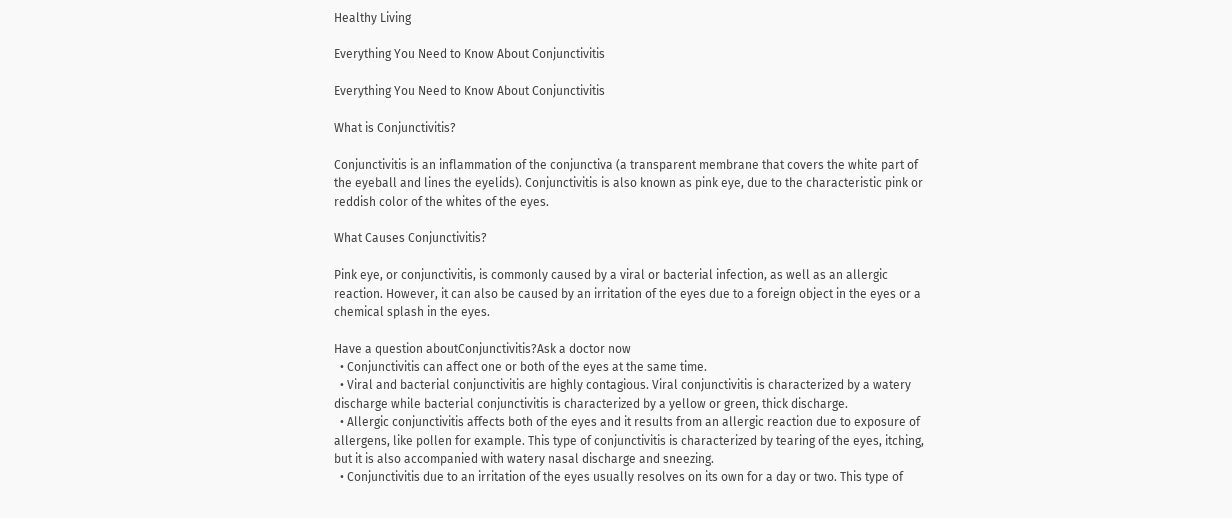Healthy Living

Everything You Need to Know About Conjunctivitis

Everything You Need to Know About Conjunctivitis

What is Conjunctivitis?

Conjunctivitis is an inflammation of the conjunctiva (a transparent membrane that covers the white part of the eyeball and lines the eyelids). Conjunctivitis is also known as pink eye, due to the characteristic pink or reddish color of the whites of the eyes.

What Causes Conjunctivitis?

Pink eye, or conjunctivitis, is commonly caused by a viral or bacterial infection, as well as an allergic reaction. However, it can also be caused by an irritation of the eyes due to a foreign object in the eyes or a chemical splash in the eyes.

Have a question aboutConjunctivitis?Ask a doctor now
  • Conjunctivitis can affect one or both of the eyes at the same time.
  • Viral and bacterial conjunctivitis are highly contagious. Viral conjunctivitis is characterized by a watery discharge while bacterial conjunctivitis is characterized by a yellow or green, thick discharge.
  • Allergic conjunctivitis affects both of the eyes and it results from an allergic reaction due to exposure of allergens, like pollen for example. This type of conjunctivitis is characterized by tearing of the eyes, itching, but it is also accompanied with watery nasal discharge and sneezing.
  • Conjunctivitis due to an irritation of the eyes usually resolves on its own for a day or two. This type of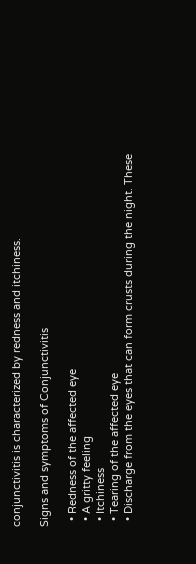conjunctivitis is characterized by redness and itchiness.

Signs and symptoms of Conjunctivitis

  • Redness of the affected eye
  • A gritty feeling
  • Itchiness
  • Tearing of the affected eye
  • Discharge from the eyes that can form crusts during the night. These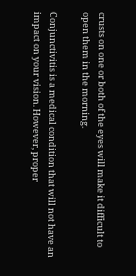crusts on one or both of the eyes will make it difficult to open them in the morning.

Conjunctivitis is a medical condition that will not have an impact on your vision. However, proper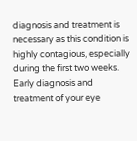diagnosis and treatment is necessary as this condition is highly contagious, especially during the first two weeks. Early diagnosis and treatment of your eye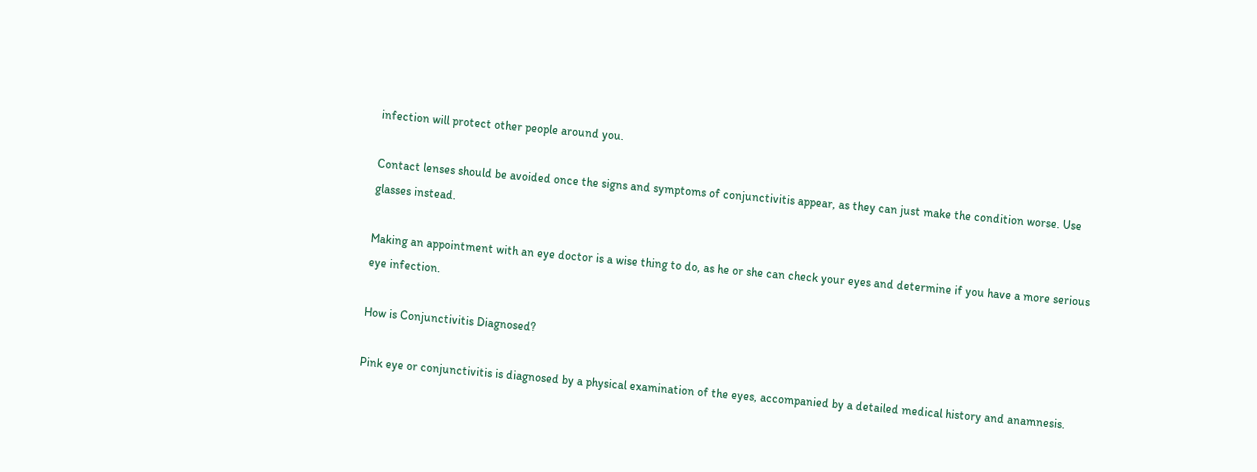infection will protect other people around you.

Contact lenses should be avoided once the signs and symptoms of conjunctivitis appear, as they can just make the condition worse. Use glasses instead.

Making an appointment with an eye doctor is a wise thing to do, as he or she can check your eyes and determine if you have a more serious eye infection.

How is Conjunctivitis Diagnosed?

Pink eye or conjunctivitis is diagnosed by a physical examination of the eyes, accompanied by a detailed medical history and anamnesis.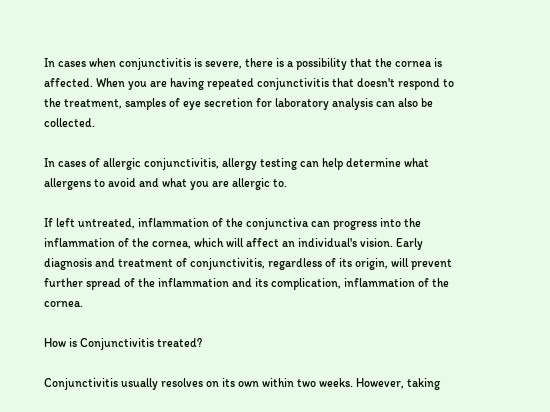In cases when conjunctivitis is severe, there is a possibility that the cornea is affected. When you are having repeated conjunctivitis that doesn't respond to the treatment, samples of eye secretion for laboratory analysis can also be collected.

In cases of allergic conjunctivitis, allergy testing can help determine what allergens to avoid and what you are allergic to.

If left untreated, inflammation of the conjunctiva can progress into the inflammation of the cornea, which will affect an individual's vision. Early diagnosis and treatment of conjunctivitis, regardless of its origin, will prevent further spread of the inflammation and its complication, inflammation of the cornea.

How is Conjunctivitis treated?

Conjunctivitis usually resolves on its own within two weeks. However, taking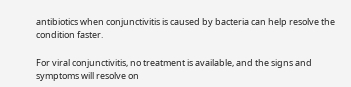antibiotics when conjunctivitis is caused by bacteria can help resolve the condition faster.

For viral conjunctivitis, no treatment is available, and the signs and symptoms will resolve on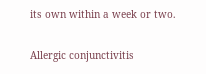its own within a week or two.

Allergic conjunctivitis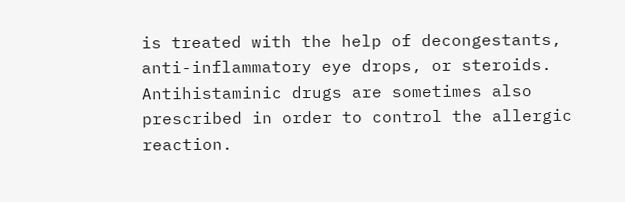is treated with the help of decongestants, anti-inflammatory eye drops, or steroids. Antihistaminic drugs are sometimes also prescribed in order to control the allergic reaction.